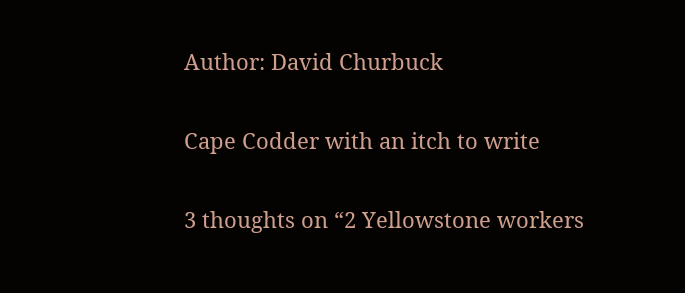Author: David Churbuck

Cape Codder with an itch to write

3 thoughts on “2 Yellowstone workers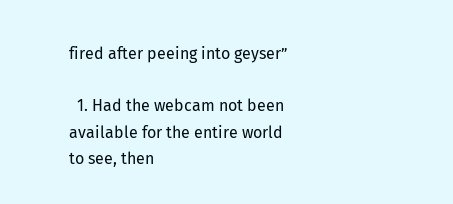fired after peeing into geyser”

  1. Had the webcam not been available for the entire world to see, then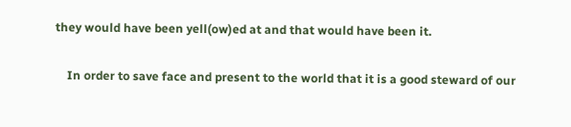they would have been yell(ow)ed at and that would have been it.

    In order to save face and present to the world that it is a good steward of our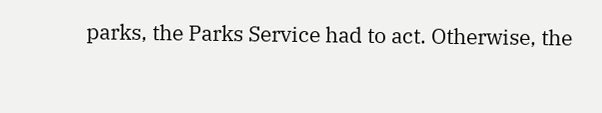parks, the Parks Service had to act. Otherwise, the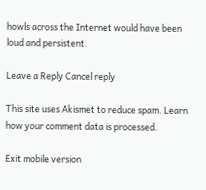howls across the Internet would have been loud and persistent.

Leave a Reply Cancel reply

This site uses Akismet to reduce spam. Learn how your comment data is processed.

Exit mobile version